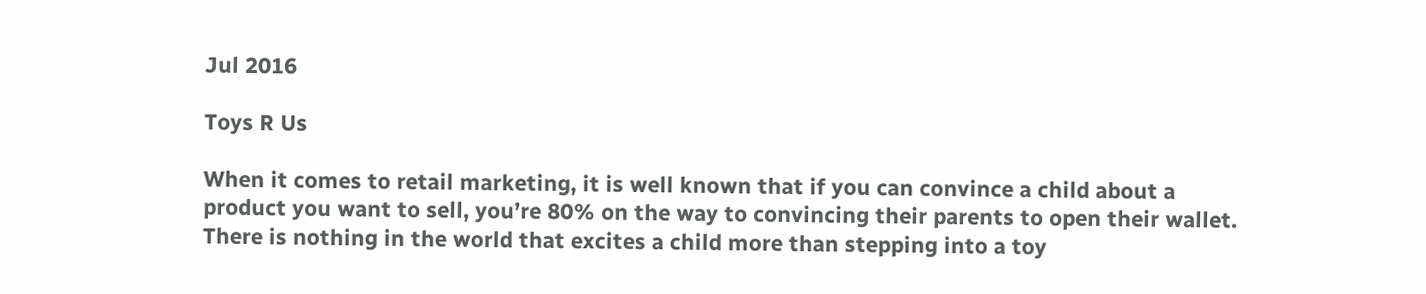Jul 2016

Toys R Us

When it comes to retail marketing, it is well known that if you can convince a child about a product you want to sell, you’re 80% on the way to convincing their parents to open their wallet. There is nothing in the world that excites a child more than stepping into a toy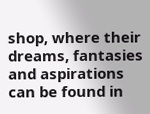shop, where their dreams, fantasies and aspirations can be found in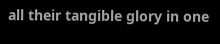all their tangible glory in one